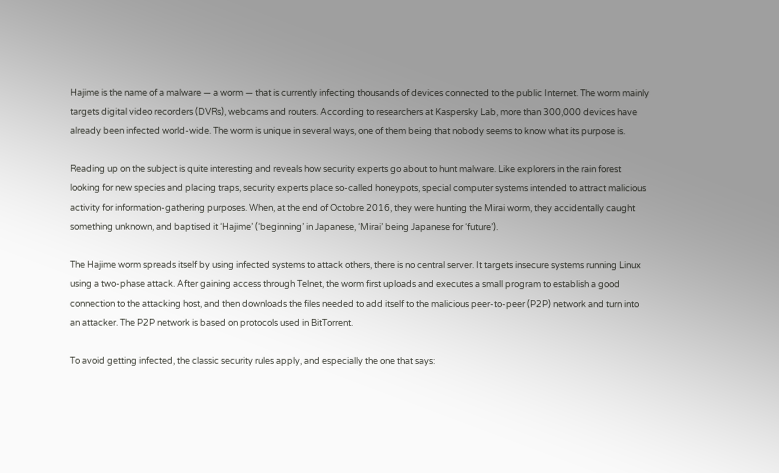Hajime is the name of a malware — a worm — that is currently infecting thousands of devices connected to the public Internet. The worm mainly targets digital video recorders (DVRs), webcams and routers. According to researchers at Kaspersky Lab, more than 300,000 devices have already been infected world-wide. The worm is unique in several ways, one of them being that nobody seems to know what its purpose is.

Reading up on the subject is quite interesting and reveals how security experts go about to hunt malware. Like explorers in the rain forest looking for new species and placing traps, security experts place so-called honeypots, special computer systems intended to attract malicious activity for information-gathering purposes. When, at the end of Octobre 2016, they were hunting the Mirai worm, they accidentally caught something unknown, and baptised it ‘Hajime’ (‘beginning’ in Japanese, ‘Mirai’ being Japanese for ‘future’).

The Hajime worm spreads itself by using infected systems to attack others, there is no central server. It targets insecure systems running Linux using a two-phase attack. After gaining access through Telnet, the worm first uploads and executes a small program to establish a good connection to the attacking host, and then downloads the files needed to add itself to the malicious peer-to-peer (P2P) network and turn into an attacker. The P2P network is based on protocols used in BitTorrent.

To avoid getting infected, the classic security rules apply, and especially the one that says: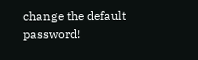change the default password!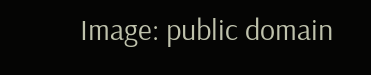Image: public domain